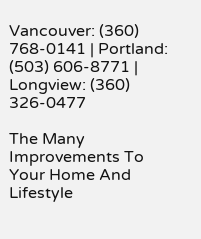Vancouver: (360) 768-0141 | Portland: (503) 606-8771 | Longview: (360) 326-0477

The Many Improvements To Your Home And Lifestyle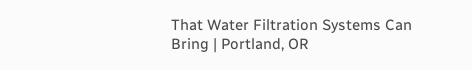That Water Filtration Systems Can Bring | Portland, OR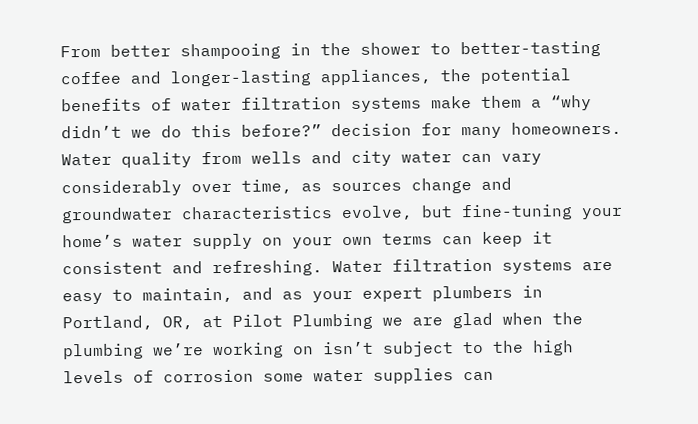From better shampooing in the shower to better-tasting coffee and longer-lasting appliances, the potential benefits of water filtration systems make them a “why didn’t we do this before?” decision for many homeowners. Water quality from wells and city water can vary considerably over time, as sources change and groundwater characteristics evolve, but fine-tuning your home’s water supply on your own terms can keep it consistent and refreshing. Water filtration systems are easy to maintain, and as your expert plumbers in Portland, OR, at Pilot Plumbing we are glad when the plumbing we’re working on isn’t subject to the high levels of corrosion some water supplies can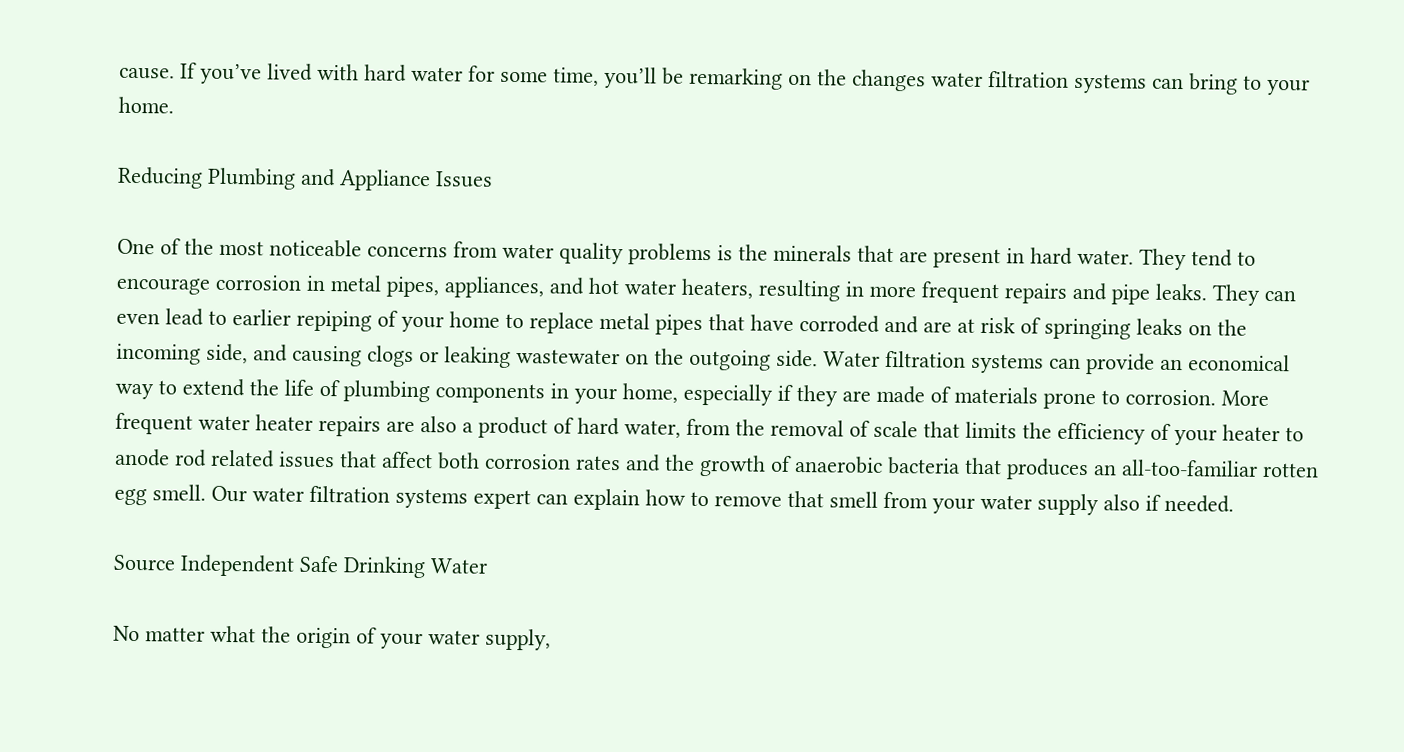cause. If you’ve lived with hard water for some time, you’ll be remarking on the changes water filtration systems can bring to your home.

Reducing Plumbing and Appliance Issues

One of the most noticeable concerns from water quality problems is the minerals that are present in hard water. They tend to encourage corrosion in metal pipes, appliances, and hot water heaters, resulting in more frequent repairs and pipe leaks. They can even lead to earlier repiping of your home to replace metal pipes that have corroded and are at risk of springing leaks on the incoming side, and causing clogs or leaking wastewater on the outgoing side. Water filtration systems can provide an economical way to extend the life of plumbing components in your home, especially if they are made of materials prone to corrosion. More frequent water heater repairs are also a product of hard water, from the removal of scale that limits the efficiency of your heater to anode rod related issues that affect both corrosion rates and the growth of anaerobic bacteria that produces an all-too-familiar rotten egg smell. Our water filtration systems expert can explain how to remove that smell from your water supply also if needed.

Source Independent Safe Drinking Water

No matter what the origin of your water supply,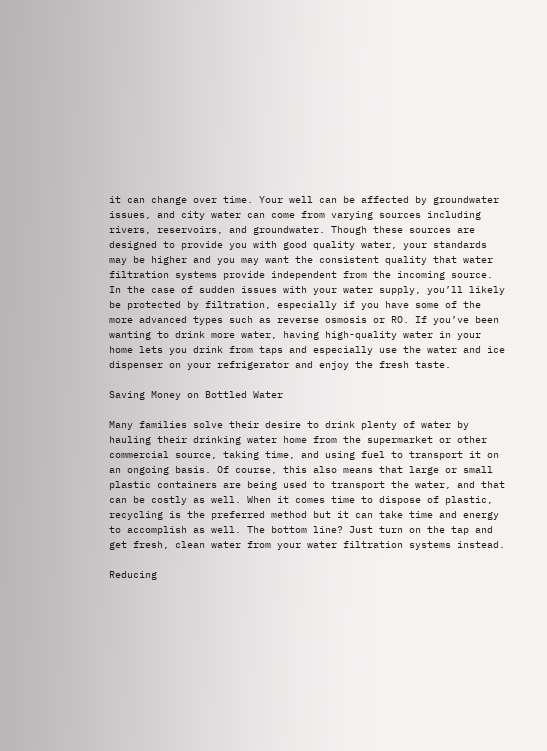it can change over time. Your well can be affected by groundwater issues, and city water can come from varying sources including rivers, reservoirs, and groundwater. Though these sources are designed to provide you with good quality water, your standards may be higher and you may want the consistent quality that water filtration systems provide independent from the incoming source. In the case of sudden issues with your water supply, you’ll likely be protected by filtration, especially if you have some of the more advanced types such as reverse osmosis or RO. If you’ve been wanting to drink more water, having high-quality water in your home lets you drink from taps and especially use the water and ice dispenser on your refrigerator and enjoy the fresh taste.

Saving Money on Bottled Water

Many families solve their desire to drink plenty of water by hauling their drinking water home from the supermarket or other commercial source, taking time, and using fuel to transport it on an ongoing basis. Of course, this also means that large or small plastic containers are being used to transport the water, and that can be costly as well. When it comes time to dispose of plastic, recycling is the preferred method but it can take time and energy to accomplish as well. The bottom line? Just turn on the tap and get fresh, clean water from your water filtration systems instead.

Reducing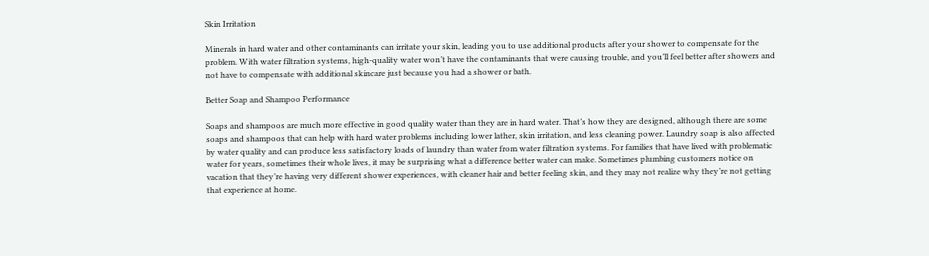Skin Irritation

Minerals in hard water and other contaminants can irritate your skin, leading you to use additional products after your shower to compensate for the problem. With water filtration systems, high-quality water won’t have the contaminants that were causing trouble, and you’ll feel better after showers and not have to compensate with additional skincare just because you had a shower or bath.

Better Soap and Shampoo Performance

Soaps and shampoos are much more effective in good quality water than they are in hard water. That’s how they are designed, although there are some soaps and shampoos that can help with hard water problems including lower lather, skin irritation, and less cleaning power. Laundry soap is also affected by water quality and can produce less satisfactory loads of laundry than water from water filtration systems. For families that have lived with problematic water for years, sometimes their whole lives, it may be surprising what a difference better water can make. Sometimes plumbing customers notice on vacation that they’re having very different shower experiences, with cleaner hair and better feeling skin, and they may not realize why they’re not getting that experience at home.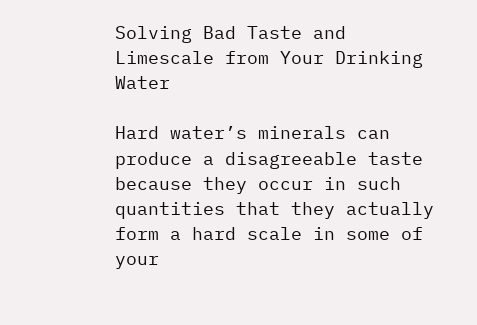Solving Bad Taste and Limescale from Your Drinking Water

Hard water’s minerals can produce a disagreeable taste because they occur in such quantities that they actually form a hard scale in some of your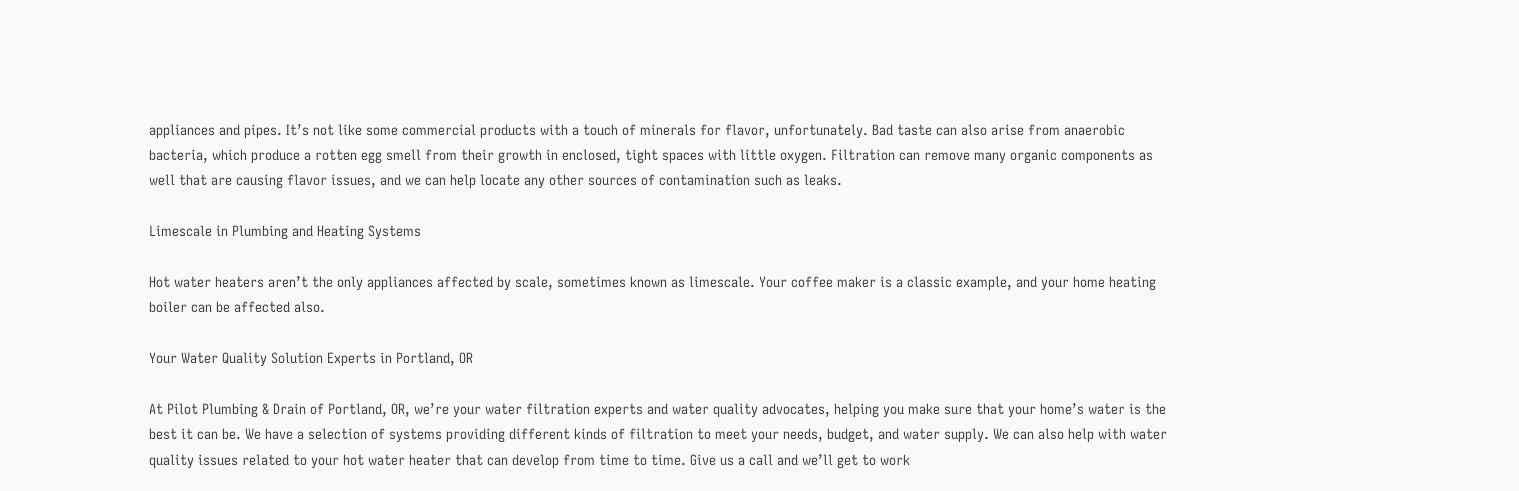appliances and pipes. It’s not like some commercial products with a touch of minerals for flavor, unfortunately. Bad taste can also arise from anaerobic bacteria, which produce a rotten egg smell from their growth in enclosed, tight spaces with little oxygen. Filtration can remove many organic components as well that are causing flavor issues, and we can help locate any other sources of contamination such as leaks.

Limescale in Plumbing and Heating Systems

Hot water heaters aren’t the only appliances affected by scale, sometimes known as limescale. Your coffee maker is a classic example, and your home heating boiler can be affected also.

Your Water Quality Solution Experts in Portland, OR

At Pilot Plumbing & Drain of Portland, OR, we’re your water filtration experts and water quality advocates, helping you make sure that your home’s water is the best it can be. We have a selection of systems providing different kinds of filtration to meet your needs, budget, and water supply. We can also help with water quality issues related to your hot water heater that can develop from time to time. Give us a call and we’ll get to work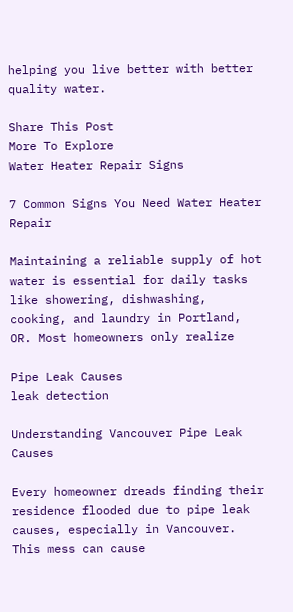helping you live better with better quality water.

Share This Post
More To Explore
Water Heater Repair Signs

7 Common Signs You Need Water Heater Repair

Maintaining a reliable supply of hot water is essential for daily tasks like showering, dishwashing, cooking, and laundry in Portland, OR. Most homeowners only realize

Pipe Leak Causes
leak detection

Understanding Vancouver Pipe Leak Causes

Every homeowner dreads finding their residence flooded due to pipe leak causes, especially in Vancouver. This mess can cause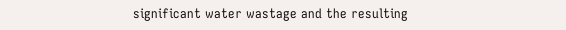significant water wastage and the resulting